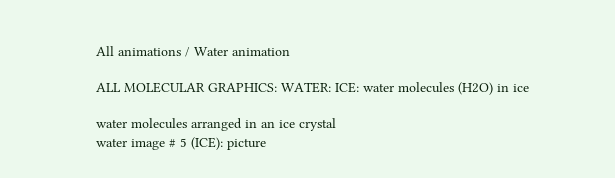All animations / Water animation

ALL MOLECULAR GRAPHICS: WATER: ICE: water molecules (H2O) in ice

water molecules arranged in an ice crystal
water image # 5 (ICE): picture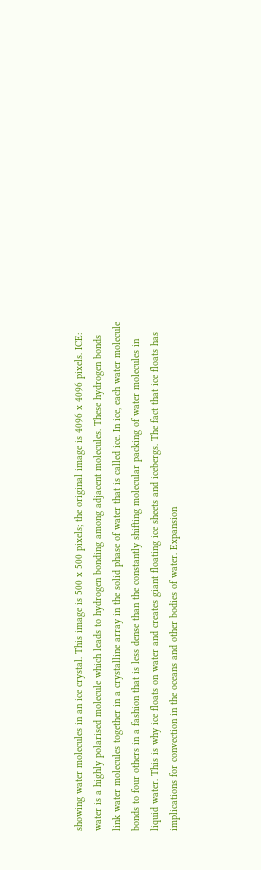showing water molecules in an ice crystal. This image is 500 x 500 pixels; the original image is 4096 x 4096 pixels. ICE: water is a highly polarised molecule which leads to hydrogen bonding among adjacent molecules. These hydrogen bonds link water molecules together in a crystalline array in the solid phase of water that is called ice. In ice, each water molecule bonds to four others in a fashion that is less dense than the constantly shifting molecular packing of water molecules in liquid water. This is why ice floats on water and creates giant floating ice sheets and icebergs. The fact that ice floats has implications for convection in the oceans and other bodies of water. Expansion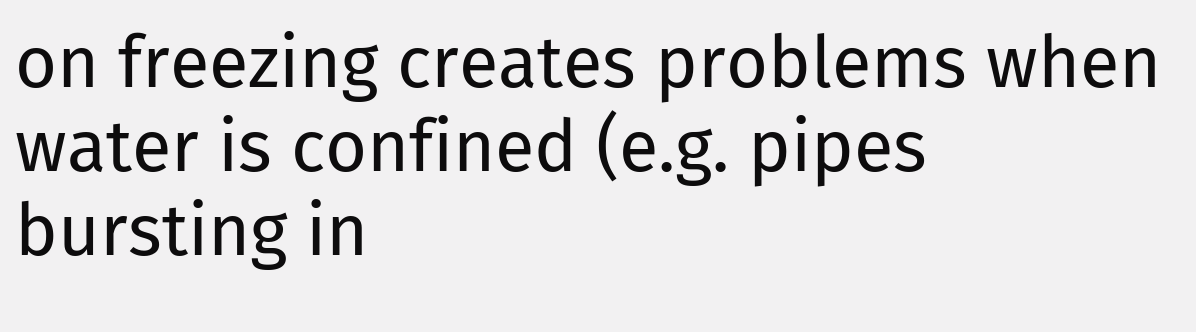on freezing creates problems when water is confined (e.g. pipes bursting in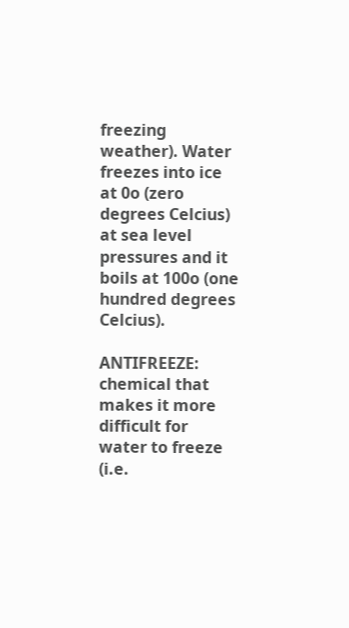freezing weather). Water freezes into ice at 0o (zero degrees Celcius) at sea level pressures and it boils at 100o (one hundred degrees Celcius).

ANTIFREEZE: chemical that makes it more difficult for water to freeze (i.e.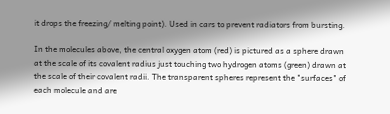it drops the freezing/ melting point). Used in cars to prevent radiators from bursting.

In the molecules above, the central oxygen atom (red) is pictured as a sphere drawn at the scale of its covalent radius just touching two hydrogen atoms (green) drawn at the scale of their covalent radii. The transparent spheres represent the "surfaces" of each molecule and are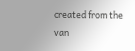created from the van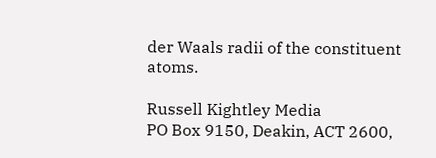der Waals radii of the constituent atoms.

Russell Kightley Media
PO Box 9150, Deakin, ACT 2600,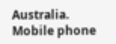Australia. Mobile phone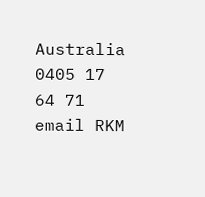Australia 0405 17 64 71
email RKM